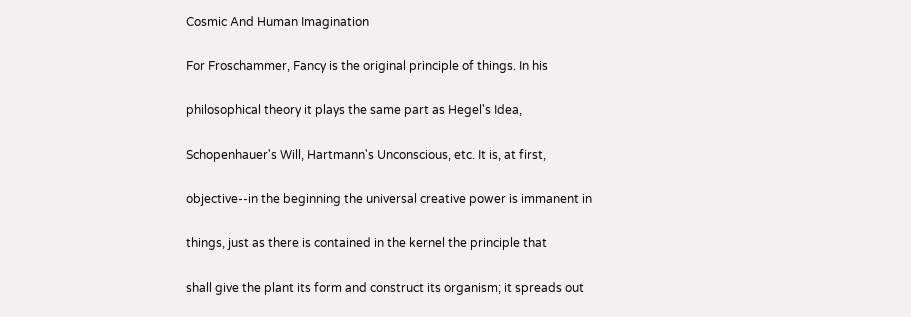Cosmic And Human Imagination

For Froschammer, Fancy is the original principle of things. In his

philosophical theory it plays the same part as Hegel's Idea,

Schopenhauer's Will, Hartmann's Unconscious, etc. It is, at first,

objective--in the beginning the universal creative power is immanent in

things, just as there is contained in the kernel the principle that

shall give the plant its form and construct its organism; it spreads out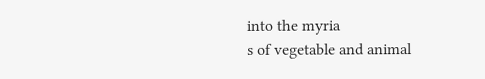into the myria
s of vegetable and animal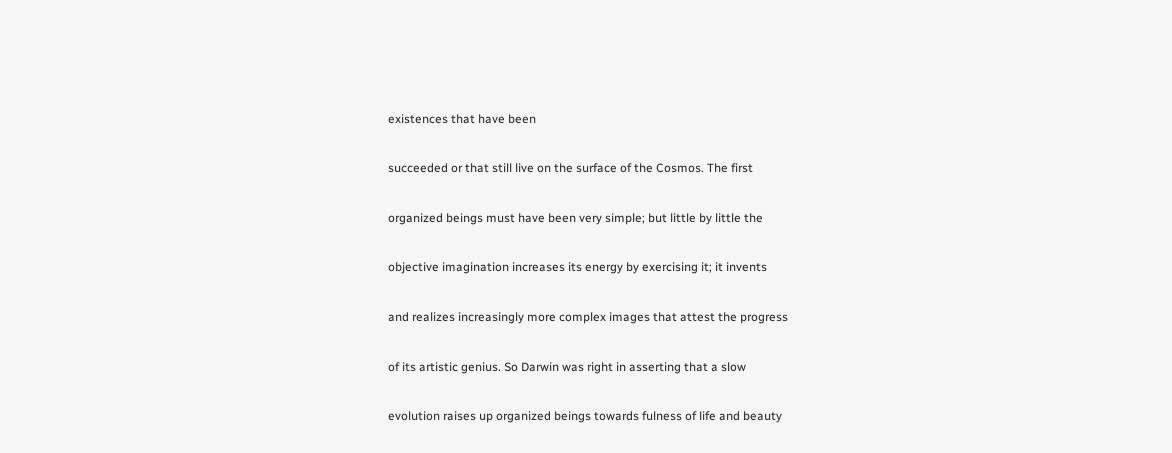existences that have been

succeeded or that still live on the surface of the Cosmos. The first

organized beings must have been very simple; but little by little the

objective imagination increases its energy by exercising it; it invents

and realizes increasingly more complex images that attest the progress

of its artistic genius. So Darwin was right in asserting that a slow

evolution raises up organized beings towards fulness of life and beauty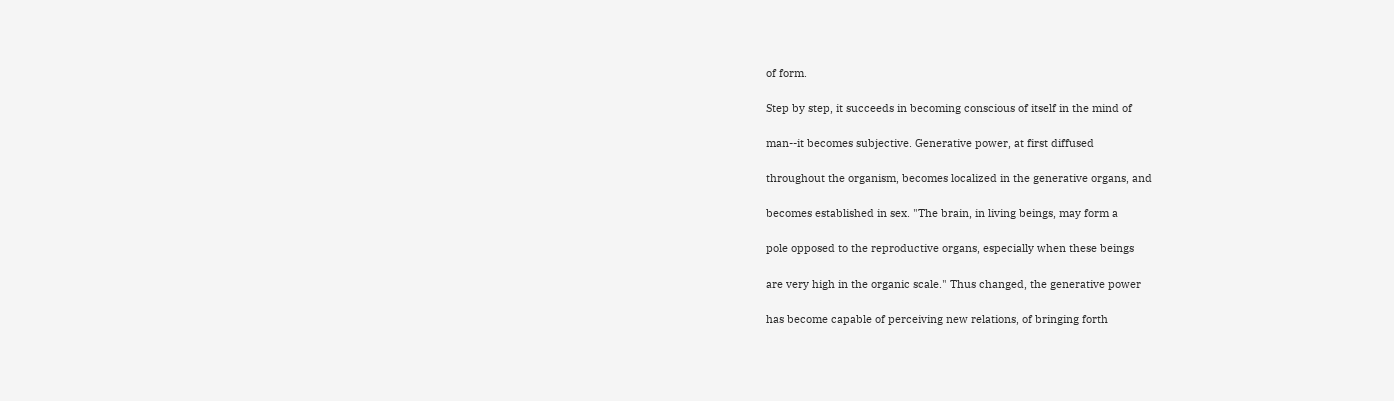of form.

Step by step, it succeeds in becoming conscious of itself in the mind of

man--it becomes subjective. Generative power, at first diffused

throughout the organism, becomes localized in the generative organs, and

becomes established in sex. "The brain, in living beings, may form a

pole opposed to the reproductive organs, especially when these beings

are very high in the organic scale." Thus changed, the generative power

has become capable of perceiving new relations, of bringing forth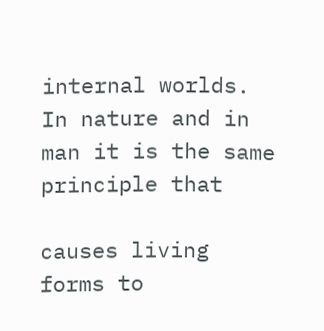internal worlds. In nature and in man it is the same principle that

causes living forms to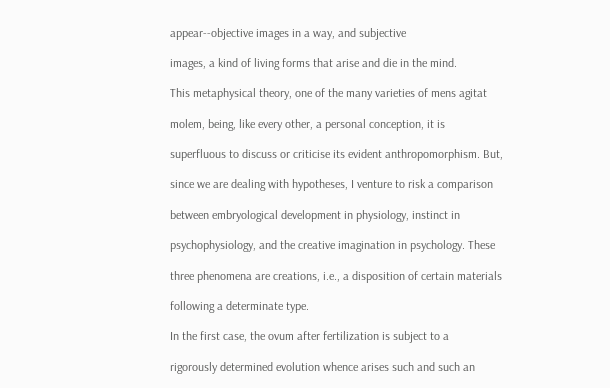appear--objective images in a way, and subjective

images, a kind of living forms that arise and die in the mind.

This metaphysical theory, one of the many varieties of mens agitat

molem, being, like every other, a personal conception, it is

superfluous to discuss or criticise its evident anthropomorphism. But,

since we are dealing with hypotheses, I venture to risk a comparison

between embryological development in physiology, instinct in

psychophysiology, and the creative imagination in psychology. These

three phenomena are creations, i.e., a disposition of certain materials

following a determinate type.

In the first case, the ovum after fertilization is subject to a

rigorously determined evolution whence arises such and such an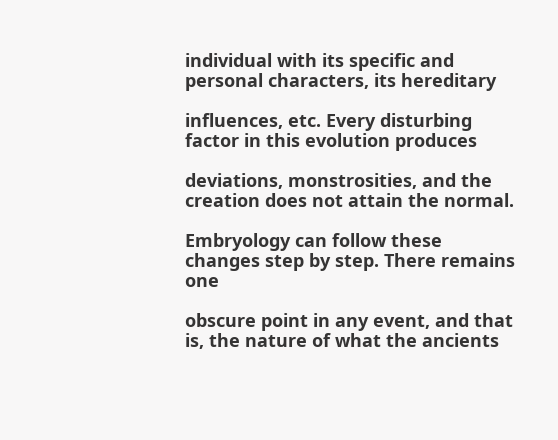individual with its specific and personal characters, its hereditary

influences, etc. Every disturbing factor in this evolution produces

deviations, monstrosities, and the creation does not attain the normal.

Embryology can follow these changes step by step. There remains one

obscure point in any event, and that is, the nature of what the ancients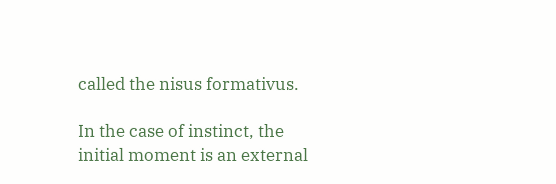called the nisus formativus.

In the case of instinct, the initial moment is an external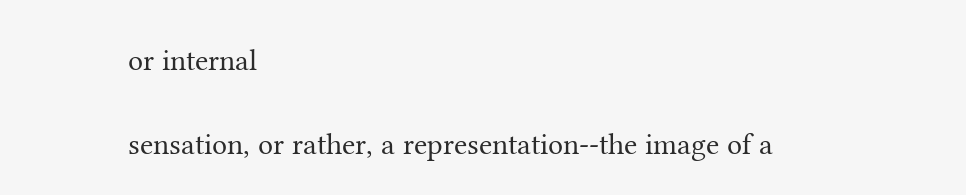or internal

sensation, or rather, a representation--the image of a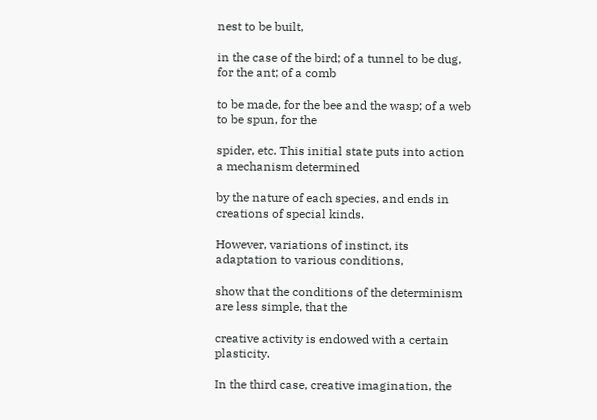nest to be built,

in the case of the bird; of a tunnel to be dug, for the ant; of a comb

to be made, for the bee and the wasp; of a web to be spun, for the

spider, etc. This initial state puts into action a mechanism determined

by the nature of each species, and ends in creations of special kinds.

However, variations of instinct, its adaptation to various conditions,

show that the conditions of the determinism are less simple, that the

creative activity is endowed with a certain plasticity.

In the third case, creative imagination, the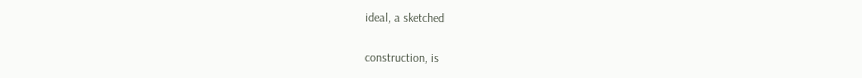ideal, a sketched

construction, is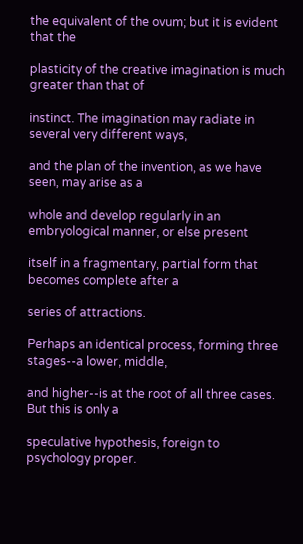the equivalent of the ovum; but it is evident that the

plasticity of the creative imagination is much greater than that of

instinct. The imagination may radiate in several very different ways,

and the plan of the invention, as we have seen, may arise as a

whole and develop regularly in an embryological manner, or else present

itself in a fragmentary, partial form that becomes complete after a

series of attractions.

Perhaps an identical process, forming three stages--a lower, middle,

and higher--is at the root of all three cases. But this is only a

speculative hypothesis, foreign to psychology proper.